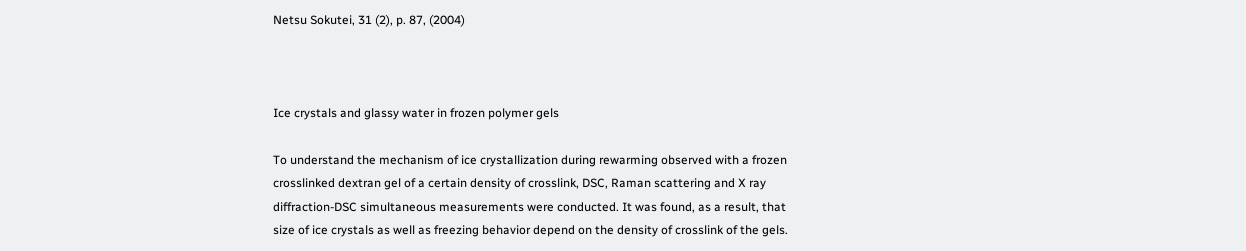Netsu Sokutei, 31 (2), p. 87, (2004)



Ice crystals and glassy water in frozen polymer gels

To understand the mechanism of ice crystallization during rewarming observed with a frozen crosslinked dextran gel of a certain density of crosslink, DSC, Raman scattering and X ray diffraction-DSC simultaneous measurements were conducted. It was found, as a result, that size of ice crystals as well as freezing behavior depend on the density of crosslink of the gels.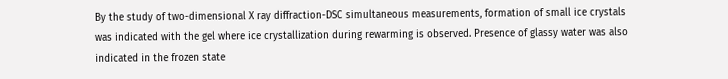By the study of two-dimensional X ray diffraction-DSC simultaneous measurements, formation of small ice crystals was indicated with the gel where ice crystallization during rewarming is observed. Presence of glassy water was also indicated in the frozen state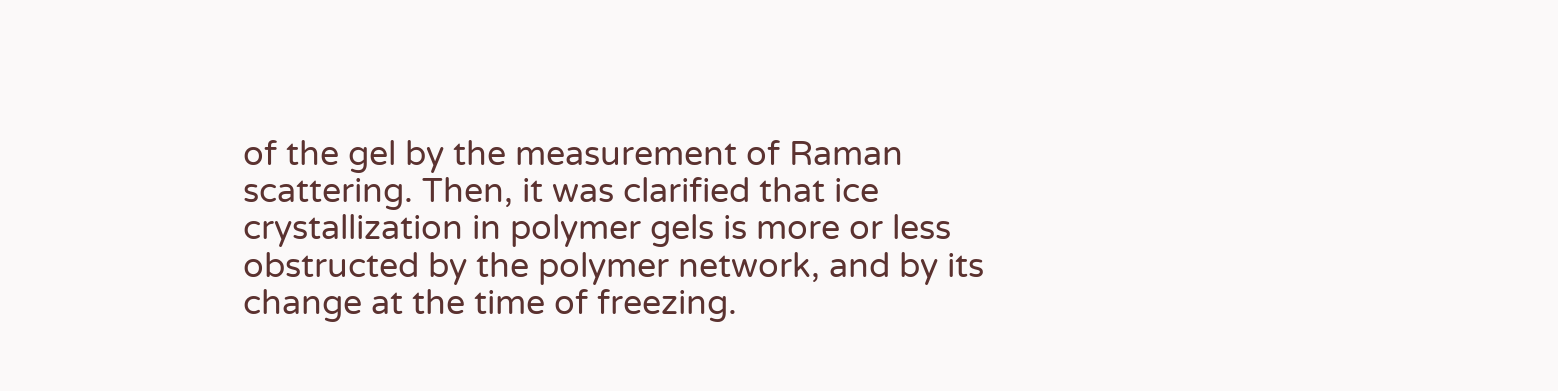of the gel by the measurement of Raman scattering. Then, it was clarified that ice crystallization in polymer gels is more or less obstructed by the polymer network, and by its change at the time of freezing.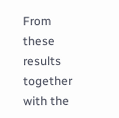From these results together with the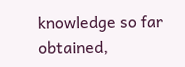knowledge so far obtained,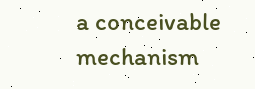a conceivable mechanism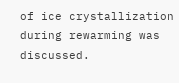of ice crystallization during rewarming was discussed.